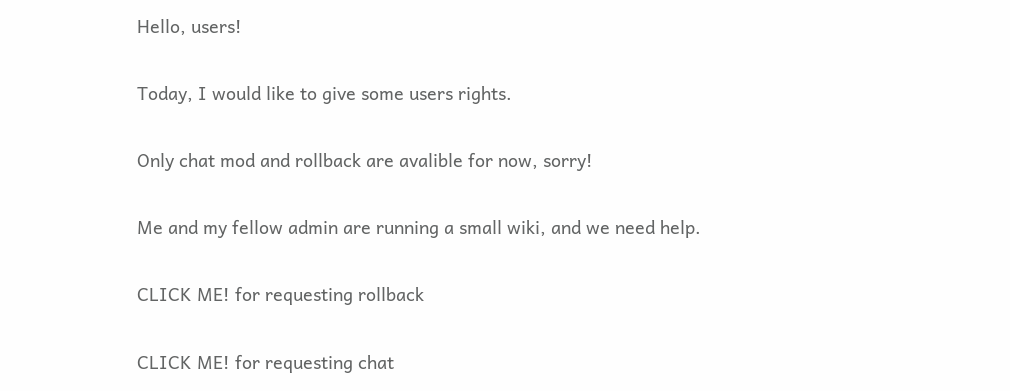Hello, users!

Today, I would like to give some users rights.

Only chat mod and rollback are avalible for now, sorry!

Me and my fellow admin are running a small wiki, and we need help.

CLICK ME! for requesting rollback

CLICK ME! for requesting chat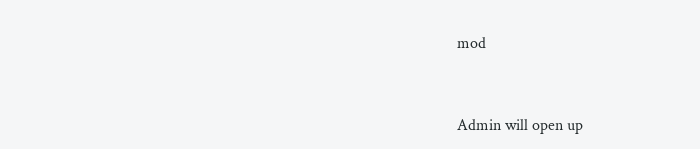mod


Admin will open up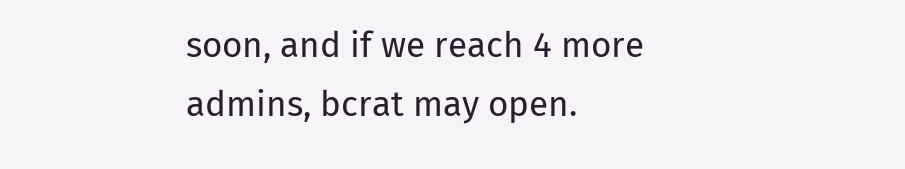soon, and if we reach 4 more admins, bcrat may open.